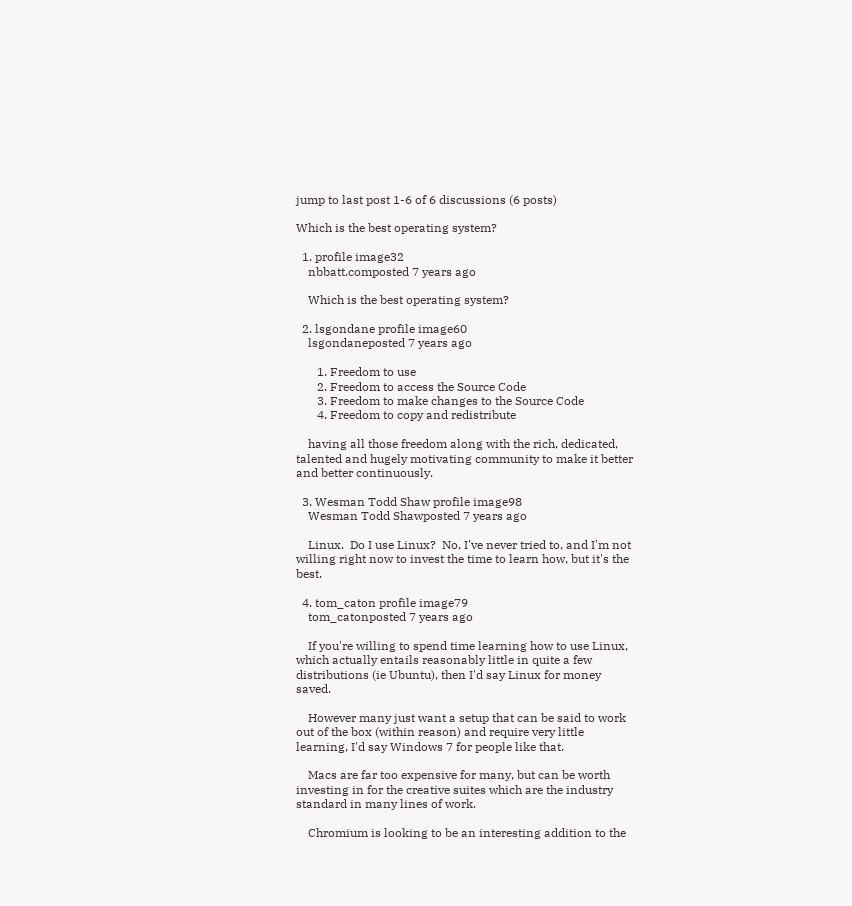jump to last post 1-6 of 6 discussions (6 posts)

Which is the best operating system?

  1. profile image32
    nbbatt.composted 7 years ago

    Which is the best operating system?

  2. lsgondane profile image60
    lsgondaneposted 7 years ago

       1. Freedom to use
       2. Freedom to access the Source Code
       3. Freedom to make changes to the Source Code
       4. Freedom to copy and redistribute

    having all those freedom along with the rich, dedicated, talented and hugely motivating community to make it better and better continuously.

  3. Wesman Todd Shaw profile image98
    Wesman Todd Shawposted 7 years ago

    Linux.  Do I use Linux?  No, I've never tried to, and I'm not willing right now to invest the time to learn how, but it's the best.

  4. tom_caton profile image79
    tom_catonposted 7 years ago

    If you're willing to spend time learning how to use Linux, which actually entails reasonably little in quite a few distributions (ie Ubuntu), then I'd say Linux for money saved.

    However many just want a setup that can be said to work out of the box (within reason) and require very little learning, I'd say Windows 7 for people like that.

    Macs are far too expensive for many, but can be worth investing in for the creative suites which are the industry standard in many lines of work.

    Chromium is looking to be an interesting addition to the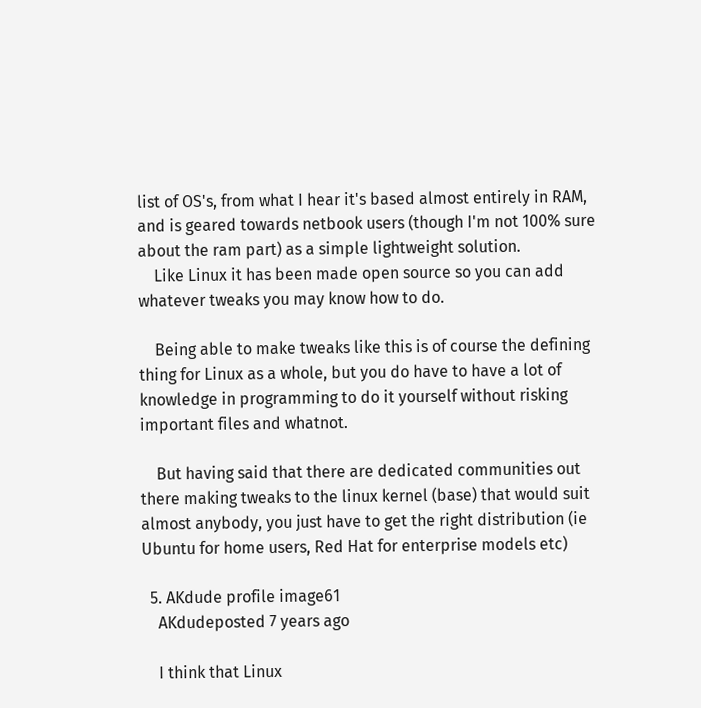list of OS's, from what I hear it's based almost entirely in RAM, and is geared towards netbook users (though I'm not 100% sure about the ram part) as a simple lightweight solution.
    Like Linux it has been made open source so you can add whatever tweaks you may know how to do.

    Being able to make tweaks like this is of course the defining thing for Linux as a whole, but you do have to have a lot of knowledge in programming to do it yourself without risking important files and whatnot.

    But having said that there are dedicated communities out there making tweaks to the linux kernel (base) that would suit almost anybody, you just have to get the right distribution (ie Ubuntu for home users, Red Hat for enterprise models etc)

  5. AKdude profile image61
    AKdudeposted 7 years ago

    I think that Linux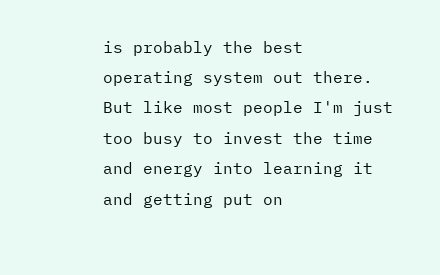is probably the best operating system out there. But like most people I'm just too busy to invest the time and energy into learning it and getting put on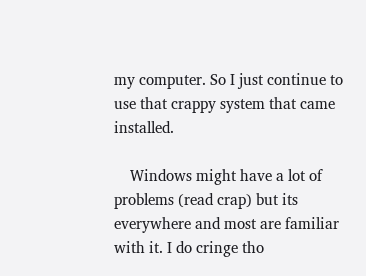my computer. So I just continue to use that crappy system that came installed.

    Windows might have a lot of problems (read crap) but its everywhere and most are familiar with it. I do cringe tho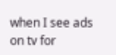when I see ads on tv for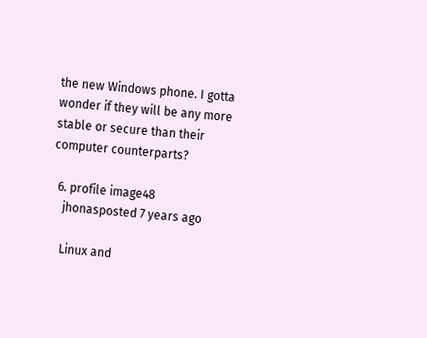the new Windows phone. I gotta wonder if they will be any more stable or secure than their computer counterparts?

  6. profile image48
    jhonasposted 7 years ago

    Linux and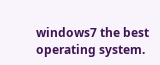windows7 the best operating system.